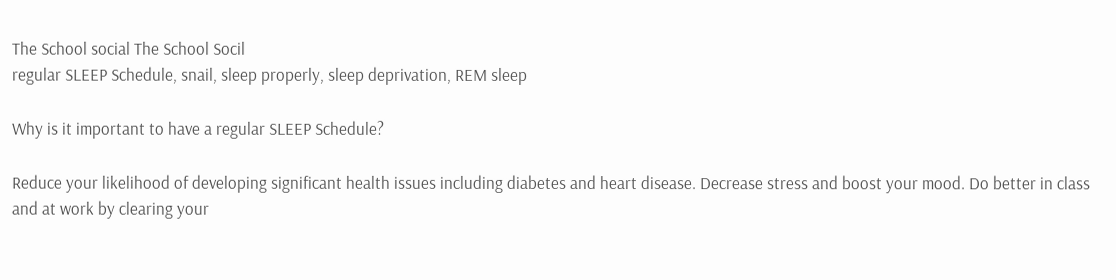The School social The School Socil
regular SLEEP Schedule, snail, sleep properly, sleep deprivation, REM sleep

Why is it important to have a regular SLEEP Schedule?

Reduce your likelihood of developing significant health issues including diabetes and heart disease. Decrease stress and boost your mood. Do better in class and at work by clearing your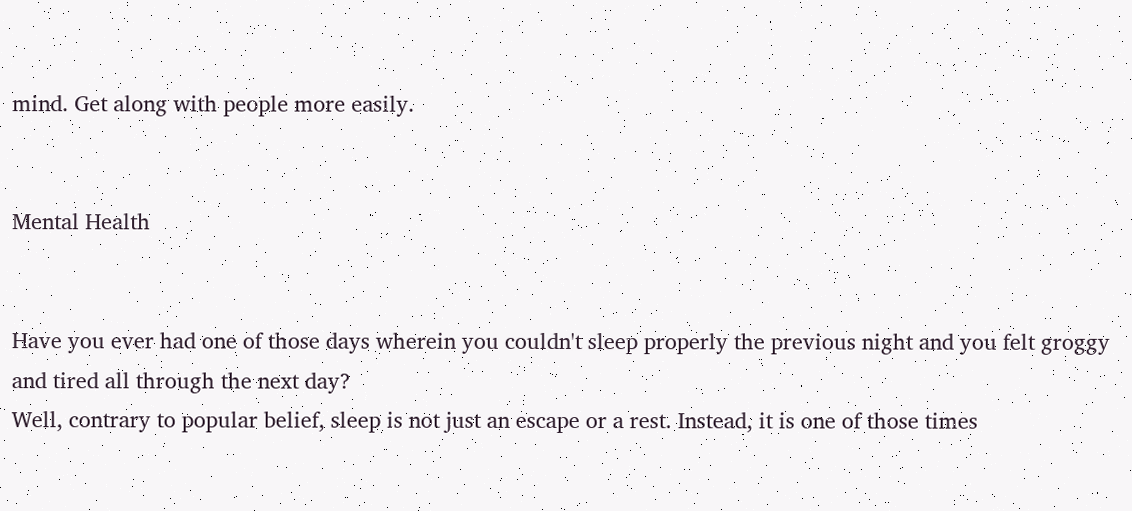mind. Get along with people more easily.


Mental Health


Have you ever had one of those days wherein you couldn't sleep properly the previous night and you felt groggy and tired all through the next day?
Well, contrary to popular belief, sleep is not just an escape or a rest. Instead, it is one of those times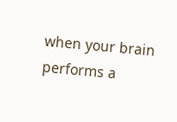when your brain performs a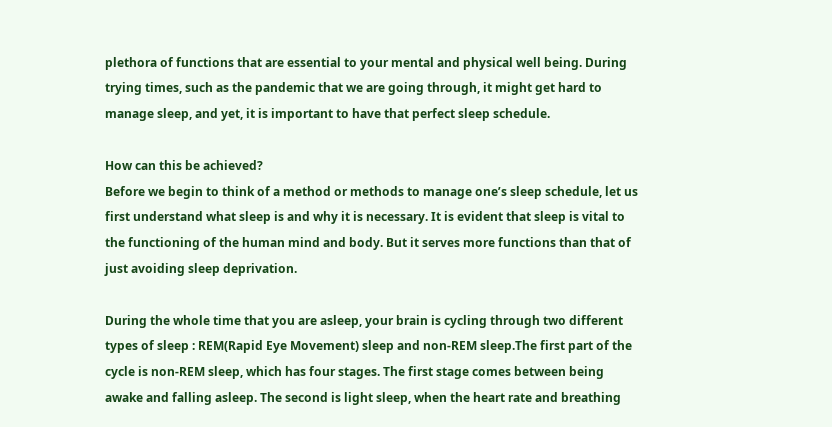plethora of functions that are essential to your mental and physical well being. During trying times, such as the pandemic that we are going through, it might get hard to manage sleep, and yet, it is important to have that perfect sleep schedule.

How can this be achieved?
Before we begin to think of a method or methods to manage one’s sleep schedule, let us first understand what sleep is and why it is necessary. It is evident that sleep is vital to the functioning of the human mind and body. But it serves more functions than that of just avoiding sleep deprivation.

During the whole time that you are asleep, your brain is cycling through two different types of sleep : REM(Rapid Eye Movement) sleep and non-REM sleep.The first part of the cycle is non-REM sleep, which has four stages. The first stage comes between being awake and falling asleep. The second is light sleep, when the heart rate and breathing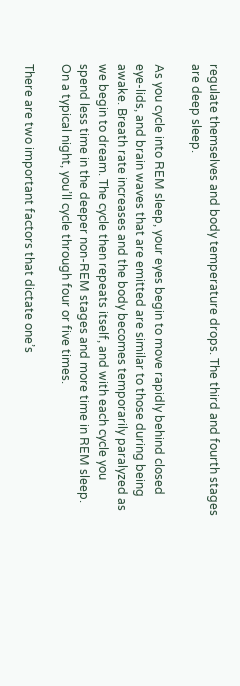regulate themselves and body temperature drops. The third and fourth stages are deep sleep.

As you cycle into REM sleep, your eyes begin to move rapidly behind closed eye-lids, and brain waves that are emitted are similar to those during being awake. Breath rate increases and the body becomes temporarily paralyzed as we begin to dream. The cycle then repeats itself, and with each cycle you spend less time in the deeper non-REM stages and more time in REM sleep. On a typical night, you’ll cycle through four or five times.

There are two important factors that dictate one’s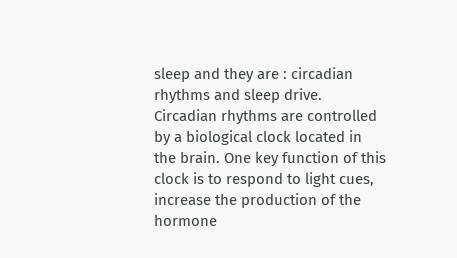sleep and they are : circadian rhythms and sleep drive. Circadian rhythms are controlled by a biological clock located in the brain. One key function of this clock is to respond to light cues, increase the production of the hormone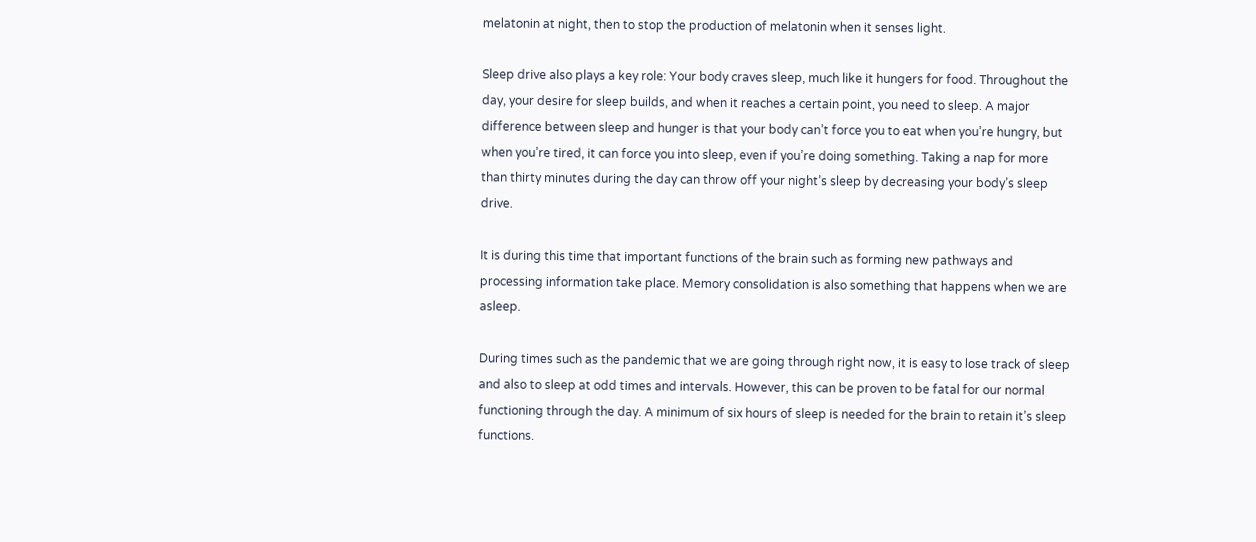melatonin at night, then to stop the production of melatonin when it senses light.

Sleep drive also plays a key role: Your body craves sleep, much like it hungers for food. Throughout the day, your desire for sleep builds, and when it reaches a certain point, you need to sleep. A major difference between sleep and hunger is that your body can’t force you to eat when you’re hungry, but when you’re tired, it can force you into sleep, even if you’re doing something. Taking a nap for more than thirty minutes during the day can throw off your night’s sleep by decreasing your body’s sleep drive.

It is during this time that important functions of the brain such as forming new pathways and processing information take place. Memory consolidation is also something that happens when we are asleep.

During times such as the pandemic that we are going through right now, it is easy to lose track of sleep and also to sleep at odd times and intervals. However, this can be proven to be fatal for our normal functioning through the day. A minimum of six hours of sleep is needed for the brain to retain it’s sleep functions.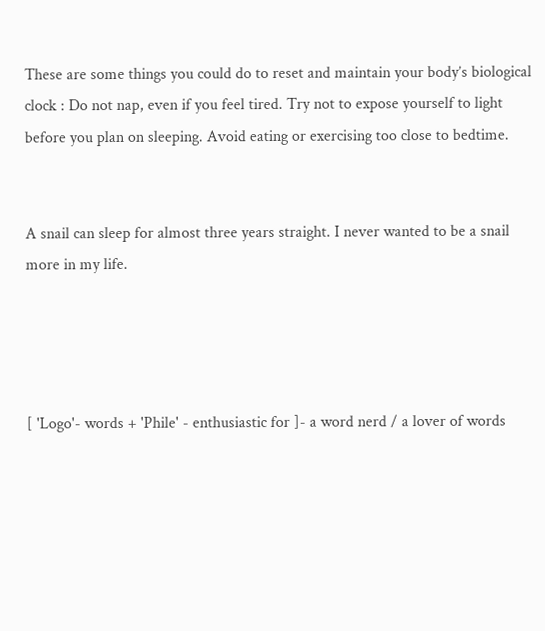These are some things you could do to reset and maintain your body’s biological clock : Do not nap, even if you feel tired. Try not to expose yourself to light before you plan on sleeping. Avoid eating or exercising too close to bedtime.


A snail can sleep for almost three years straight. I never wanted to be a snail more in my life.




[ 'Logo'- words + 'Phile' - enthusiastic for ]- a word nerd / a lover of words